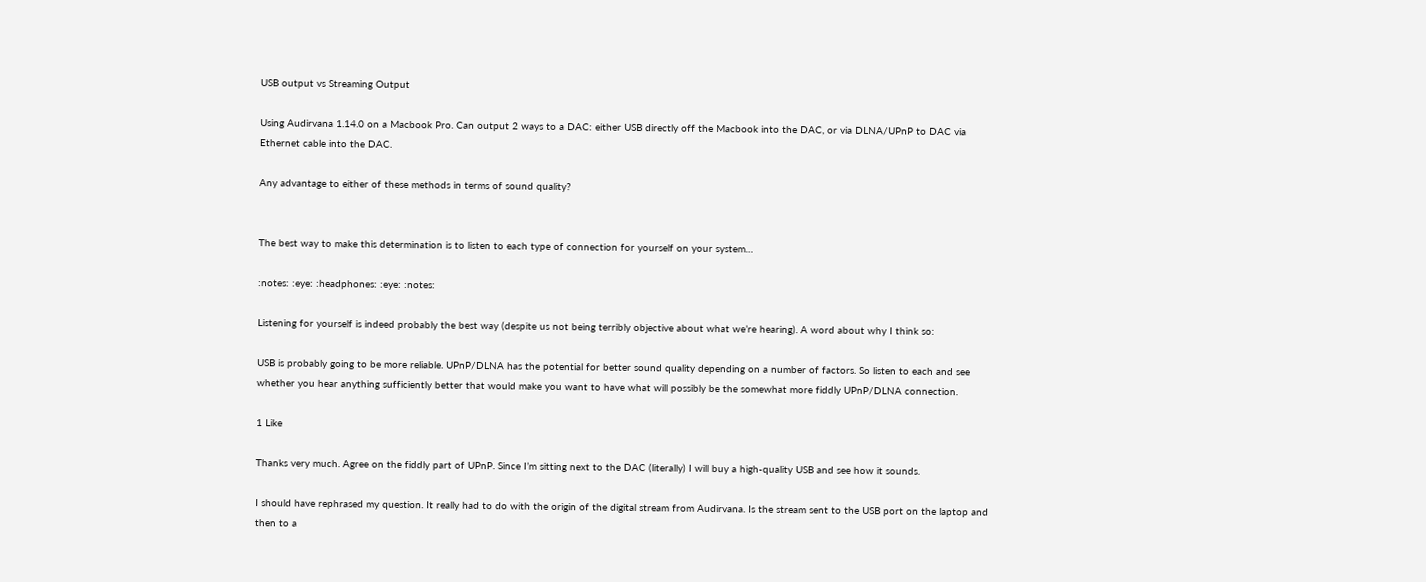USB output vs Streaming Output

Using Audirvana 1.14.0 on a Macbook Pro. Can output 2 ways to a DAC: either USB directly off the Macbook into the DAC, or via DLNA/UPnP to DAC via Ethernet cable into the DAC.

Any advantage to either of these methods in terms of sound quality?


The best way to make this determination is to listen to each type of connection for yourself on your system…

:notes: :eye: :headphones: :eye: :notes:

Listening for yourself is indeed probably the best way (despite us not being terribly objective about what we’re hearing). A word about why I think so:

USB is probably going to be more reliable. UPnP/DLNA has the potential for better sound quality depending on a number of factors. So listen to each and see whether you hear anything sufficiently better that would make you want to have what will possibly be the somewhat more fiddly UPnP/DLNA connection.

1 Like

Thanks very much. Agree on the fiddly part of UPnP. Since I’m sitting next to the DAC (literally) I will buy a high-quality USB and see how it sounds.

I should have rephrased my question. It really had to do with the origin of the digital stream from Audirvana. Is the stream sent to the USB port on the laptop and then to a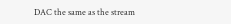DAC the same as the stream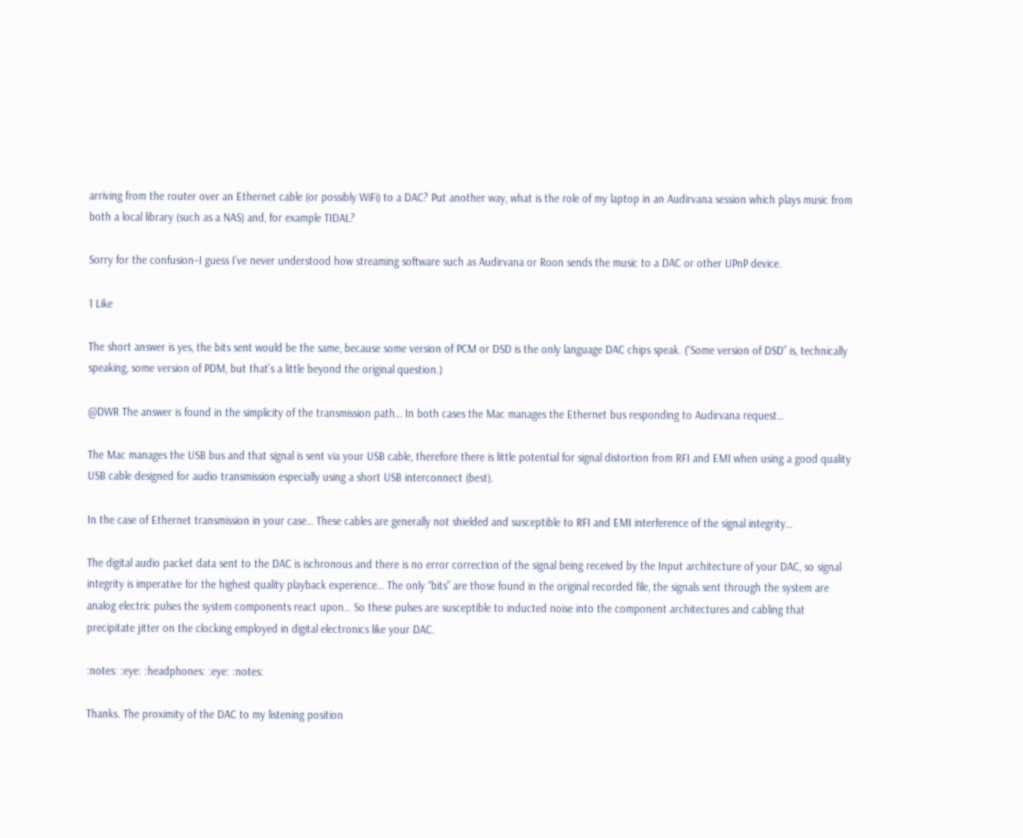arriving from the router over an Ethernet cable (or possibly WiFi) to a DAC? Put another way, what is the role of my laptop in an Audirvana session which plays music from both a local library (such as a NAS) and, for example TIDAL?

Sorry for the confusion–I guess I’ve never understood how streaming software such as Audirvana or Roon sends the music to a DAC or other UPnP device.

1 Like

The short answer is yes, the bits sent would be the same, because some version of PCM or DSD is the only language DAC chips speak. (“Some version of DSD” is, technically speaking, some version of PDM, but that’s a little beyond the original question.)

@DWR The answer is found in the simplicity of the transmission path… In both cases the Mac manages the Ethernet bus responding to Audirvana request…

The Mac manages the USB bus and that signal is sent via your USB cable, therefore there is little potential for signal distortion from RFI and EMI when using a good quality USB cable designed for audio transmission especially using a short USB interconnect (best).

In the case of Ethernet transmission in your case… These cables are generally not shielded and susceptible to RFI and EMI interference of the signal integrity…

The digital audio packet data sent to the DAC is ischronous and there is no error correction of the signal being received by the Input architecture of your DAC, so signal integrity is imperative for the highest quality playback experience… The only “bits” are those found in the original recorded file, the signals sent through the system are analog electric pulses the system components react upon… So these pulses are susceptible to inducted noise into the component architectures and cabling that precipitate jitter on the clocking employed in digital electronics like your DAC.

:notes: :eye: :headphones: :eye: :notes:

Thanks. The proximity of the DAC to my listening position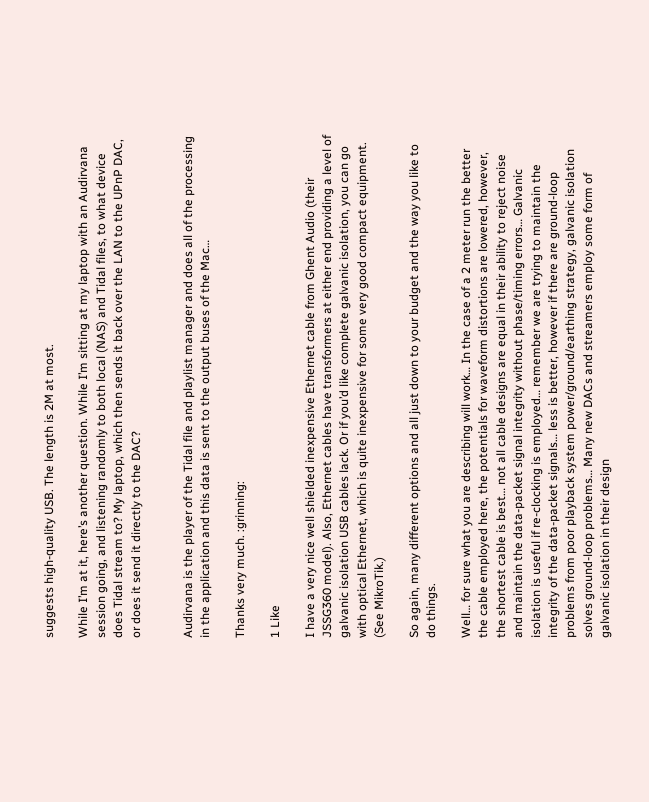suggests high-quality USB. The length is 2M at most.

While I’m at it, here’s another question. While I’m sitting at my laptop with an Audirvana session going, and listening randomly to both local (NAS) and Tidal files, to what device does Tidal stream to? My laptop, which then sends it back over the LAN to the UPnP DAC, or does it send it directly to the DAC?


Audirvana is the player of the Tidal file and playlist manager and does all of the processing in the application and this data is sent to the output buses of the Mac…

Thanks very much. :grinning:

1 Like

I have a very nice well shielded inexpensive Ethernet cable from Ghent Audio (their JSSG360 model). Also, Ethernet cables have transformers at either end providing a level of galvanic isolation USB cables lack. Or if you’d like complete galvanic isolation, you can go with optical Ethernet, which is quite inexpensive for some very good compact equipment. (See MikroTik.)

So again, many different options and all just down to your budget and the way you like to do things.

Well… for sure what you are describing will work… In the case of a 2 meter run the better the cable employed here, the potentials for waveform distortions are lowered, however, the shortest cable is best… not all cable designs are equal in their ability to reject noise and maintain the data-packet signal integrity without phase/timing errors… Galvanic isolation is useful if re-clocking is employed… remember we are trying to maintain the integrity of the data-packet signals… less is better, however if there are ground-loop problems from poor playback system power/ground/earthing strategy, galvanic isolation solves ground-loop problems… Many new DACs and streamers employ some form of galvanic isolation in their design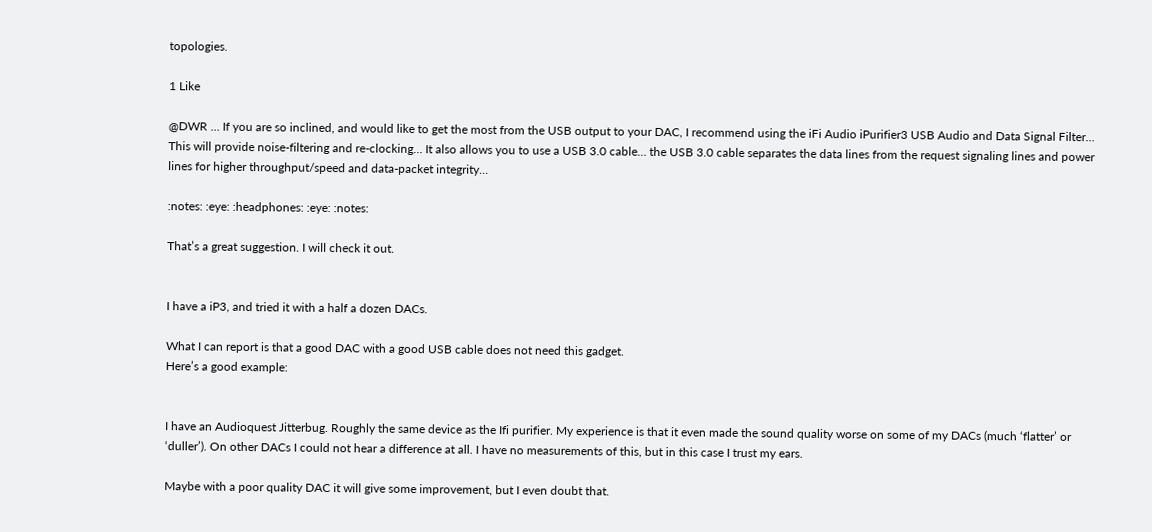topologies.

1 Like

@DWR … If you are so inclined, and would like to get the most from the USB output to your DAC, I recommend using the iFi Audio iPurifier3 USB Audio and Data Signal Filter… This will provide noise-filtering and re-clocking… It also allows you to use a USB 3.0 cable… the USB 3.0 cable separates the data lines from the request signaling lines and power lines for higher throughput/speed and data-packet integrity…

:notes: :eye: :headphones: :eye: :notes:

That’s a great suggestion. I will check it out.


I have a iP3, and tried it with a half a dozen DACs.

What I can report is that a good DAC with a good USB cable does not need this gadget.
Here’s a good example:


I have an Audioquest Jitterbug. Roughly the same device as the Ifi purifier. My experience is that it even made the sound quality worse on some of my DACs (much ‘flatter’ or ‘duller’). On other DACs I could not hear a difference at all. I have no measurements of this, but in this case I trust my ears.

Maybe with a poor quality DAC it will give some improvement, but I even doubt that.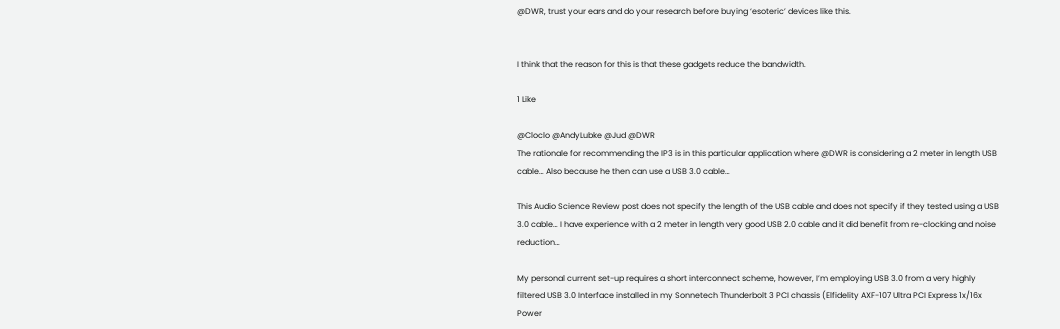@DWR, trust your ears and do your research before buying ‘esoteric’ devices like this.


I think that the reason for this is that these gadgets reduce the bandwidth.

1 Like

@Cloclo @AndyLubke @Jud @DWR
The rationale for recommending the IP3 is in this particular application where @DWR is considering a 2 meter in length USB cable… Also because he then can use a USB 3.0 cable…

This Audio Science Review post does not specify the length of the USB cable and does not specify if they tested using a USB 3.0 cable… I have experience with a 2 meter in length very good USB 2.0 cable and it did benefit from re-clocking and noise reduction…

My personal current set-up requires a short interconnect scheme, however, I’m employing USB 3.0 from a very highly filtered USB 3.0 Interface installed in my Sonnetech Thunderbolt 3 PCI chassis (Elfidelity AXF-107 Ultra PCI Express 1x/16x Power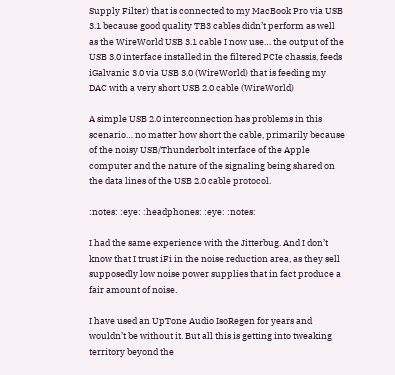Supply Filter) that is connected to my MacBook Pro via USB 3.1 because good quality TB3 cables didn’t perform as well as the WireWorld USB 3.1 cable I now use… the output of the USB 3.0 interface installed in the filtered PCIe chassis, feeds iGalvanic 3.0 via USB 3.0 (WireWorld) that is feeding my DAC with a very short USB 2.0 cable (WireWorld)

A simple USB 2.0 interconnection has problems in this scenario… no matter how short the cable, primarily because of the noisy USB/Thunderbolt interface of the Apple computer and the nature of the signaling being shared on the data lines of the USB 2.0 cable protocol.

:notes: :eye: :headphones: :eye: :notes:

I had the same experience with the Jitterbug. And I don’t know that I trust iFi in the noise reduction area, as they sell supposedly low noise power supplies that in fact produce a fair amount of noise.

I have used an UpTone Audio IsoRegen for years and wouldn’t be without it. But all this is getting into tweaking territory beyond the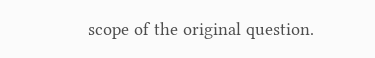scope of the original question.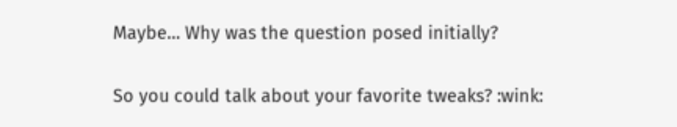Maybe… Why was the question posed initially?

So you could talk about your favorite tweaks? :wink: